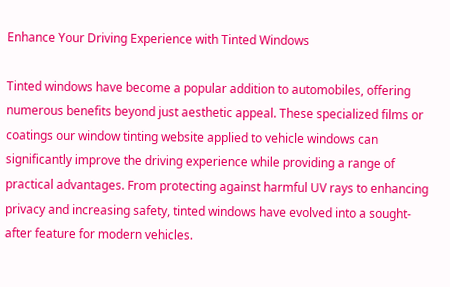Enhance Your Driving Experience with Tinted Windows

Tinted windows have become a popular addition to automobiles, offering numerous benefits beyond just aesthetic appeal. These specialized films or coatings our window tinting website applied to vehicle windows can significantly improve the driving experience while providing a range of practical advantages. From protecting against harmful UV rays to enhancing privacy and increasing safety, tinted windows have evolved into a sought-after feature for modern vehicles.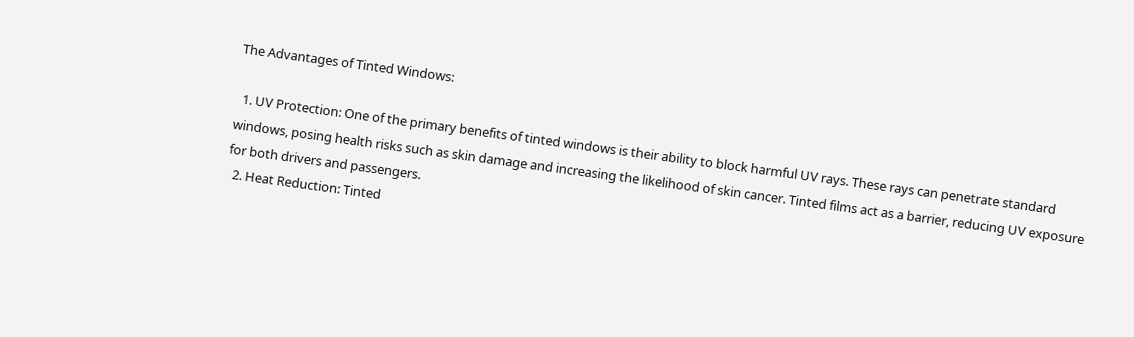The Advantages of Tinted Windows:

  1. UV Protection: One of the primary benefits of tinted windows is their ability to block harmful UV rays. These rays can penetrate standard windows, posing health risks such as skin damage and increasing the likelihood of skin cancer. Tinted films act as a barrier, reducing UV exposure for both drivers and passengers.
  2. Heat Reduction: Tinted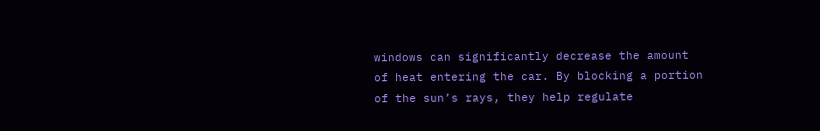windows can significantly decrease the amount of heat entering the car. By blocking a portion of the sun’s rays, they help regulate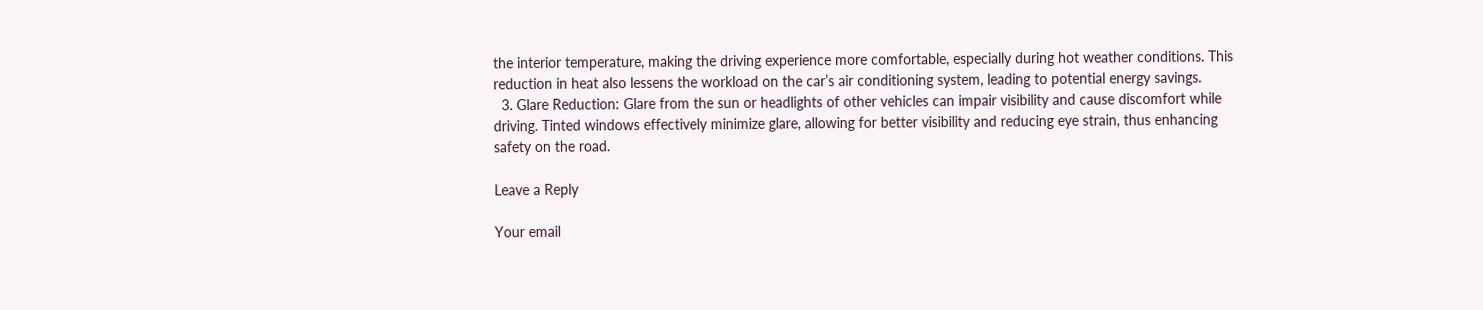the interior temperature, making the driving experience more comfortable, especially during hot weather conditions. This reduction in heat also lessens the workload on the car’s air conditioning system, leading to potential energy savings.
  3. Glare Reduction: Glare from the sun or headlights of other vehicles can impair visibility and cause discomfort while driving. Tinted windows effectively minimize glare, allowing for better visibility and reducing eye strain, thus enhancing safety on the road.

Leave a Reply

Your email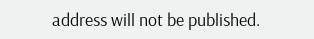address will not be published.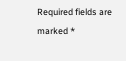Required fields are marked *